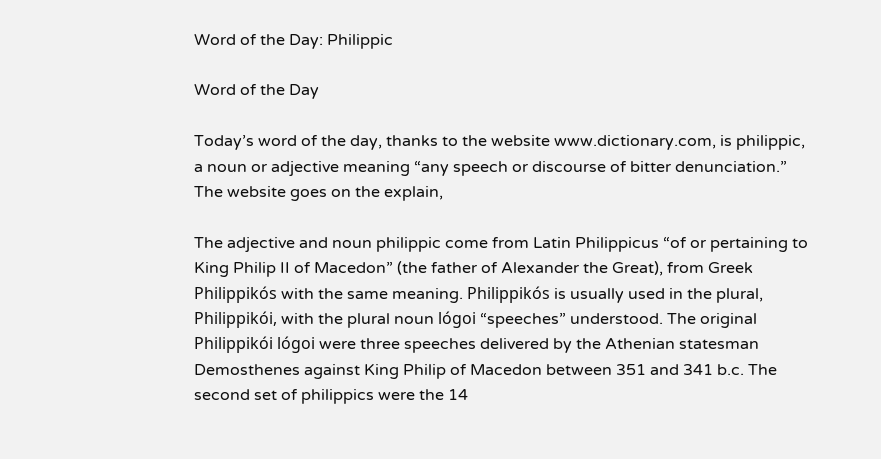Word of the Day: Philippic

Word of the Day

Today’s word of the day, thanks to the website www.dictionary.com, is philippic, a noun or adjective meaning “any speech or discourse of bitter denunciation.” The website goes on the explain,

The adjective and noun philippic come from Latin Philippicus “of or pertaining to King Philip II of Macedon” (the father of Alexander the Great), from Greek Philippikós with the same meaning. Philippikós is usually used in the plural, Philippikói, with the plural noun lógoi “speeches” understood. The original Philippikói lógoi were three speeches delivered by the Athenian statesman Demosthenes against King Philip of Macedon between 351 and 341 b.c. The second set of philippics were the 14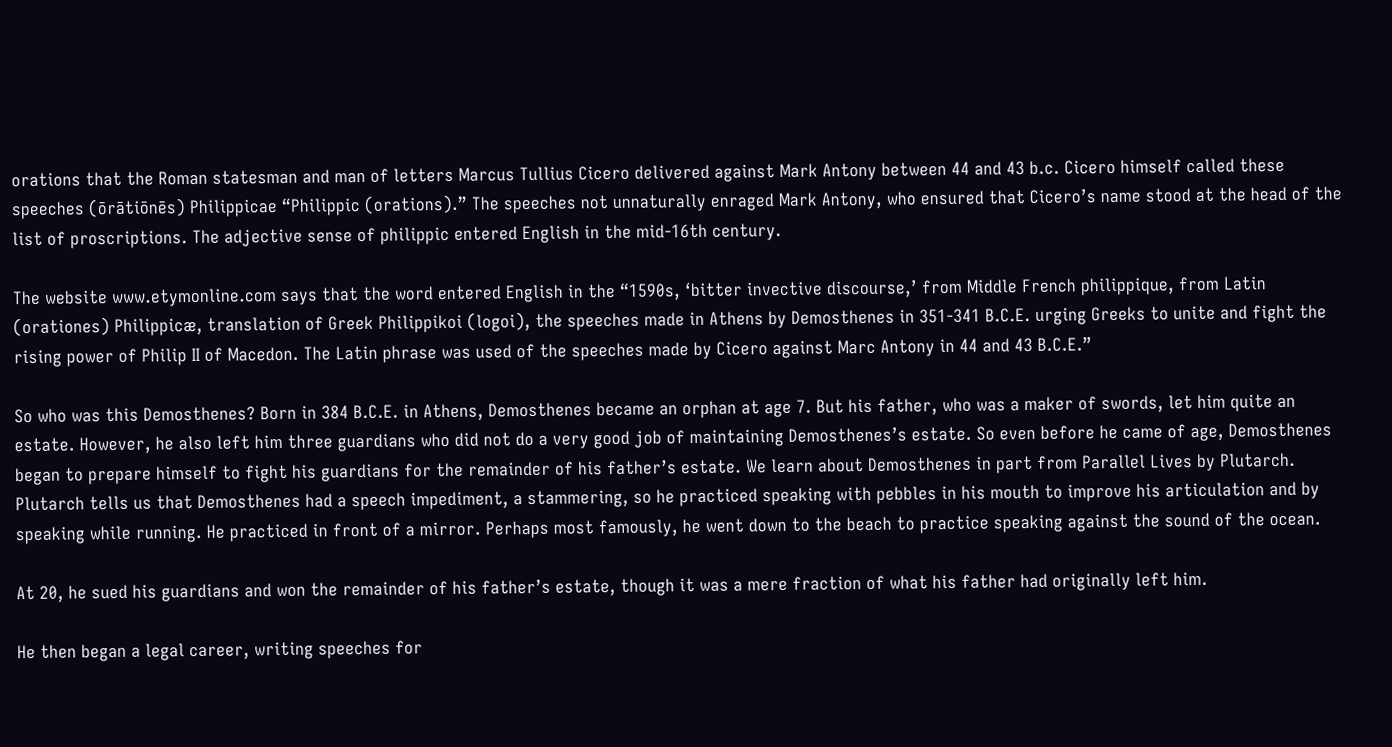orations that the Roman statesman and man of letters Marcus Tullius Cicero delivered against Mark Antony between 44 and 43 b.c. Cicero himself called these speeches (ōrātiōnēs) Philippicae “Philippic (orations).” The speeches not unnaturally enraged Mark Antony, who ensured that Cicero’s name stood at the head of the list of proscriptions. The adjective sense of philippic entered English in the mid-16th century.

The website www.etymonline.com says that the word entered English in the “1590s, ‘bitter invective discourse,’ from Middle French philippique, from Latin (orationes) Philippicæ, translation of Greek Philippikoi (logoi), the speeches made in Athens by Demosthenes in 351-341 B.C.E. urging Greeks to unite and fight the rising power of Philip II of Macedon. The Latin phrase was used of the speeches made by Cicero against Marc Antony in 44 and 43 B.C.E.”

So who was this Demosthenes? Born in 384 B.C.E. in Athens, Demosthenes became an orphan at age 7. But his father, who was a maker of swords, let him quite an estate. However, he also left him three guardians who did not do a very good job of maintaining Demosthenes’s estate. So even before he came of age, Demosthenes began to prepare himself to fight his guardians for the remainder of his father’s estate. We learn about Demosthenes in part from Parallel Lives by Plutarch. Plutarch tells us that Demosthenes had a speech impediment, a stammering, so he practiced speaking with pebbles in his mouth to improve his articulation and by speaking while running. He practiced in front of a mirror. Perhaps most famously, he went down to the beach to practice speaking against the sound of the ocean.

At 20, he sued his guardians and won the remainder of his father’s estate, though it was a mere fraction of what his father had originally left him.

He then began a legal career, writing speeches for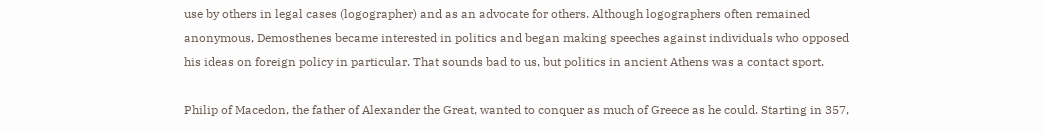use by others in legal cases (logographer) and as an advocate for others. Although logographers often remained anonymous, Demosthenes became interested in politics and began making speeches against individuals who opposed his ideas on foreign policy in particular. That sounds bad to us, but politics in ancient Athens was a contact sport.

Philip of Macedon, the father of Alexander the Great, wanted to conquer as much of Greece as he could. Starting in 357,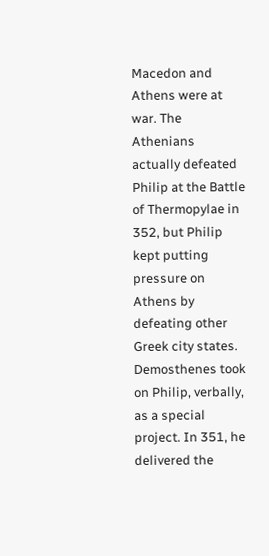Macedon and Athens were at war. The Athenians actually defeated Philip at the Battle of Thermopylae in 352, but Philip kept putting pressure on Athens by defeating other Greek city states. Demosthenes took on Philip, verbally, as a special project. In 351, he delivered the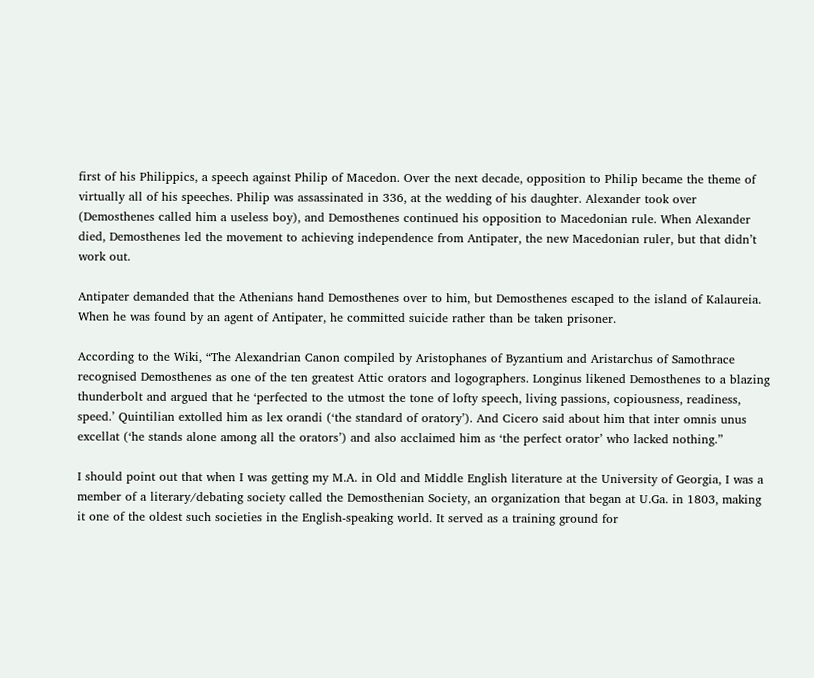first of his Philippics, a speech against Philip of Macedon. Over the next decade, opposition to Philip became the theme of virtually all of his speeches. Philip was assassinated in 336, at the wedding of his daughter. Alexander took over (Demosthenes called him a useless boy), and Demosthenes continued his opposition to Macedonian rule. When Alexander died, Demosthenes led the movement to achieving independence from Antipater, the new Macedonian ruler, but that didn’t work out.

Antipater demanded that the Athenians hand Demosthenes over to him, but Demosthenes escaped to the island of Kalaureia. When he was found by an agent of Antipater, he committed suicide rather than be taken prisoner.

According to the Wiki, “The Alexandrian Canon compiled by Aristophanes of Byzantium and Aristarchus of Samothrace recognised Demosthenes as one of the ten greatest Attic orators and logographers. Longinus likened Demosthenes to a blazing thunderbolt and argued that he ‘perfected to the utmost the tone of lofty speech, living passions, copiousness, readiness, speed.’ Quintilian extolled him as lex orandi (‘the standard of oratory’). And Cicero said about him that inter omnis unus excellat (‘he stands alone among all the orators’) and also acclaimed him as ‘the perfect orator’ who lacked nothing.”

I should point out that when I was getting my M.A. in Old and Middle English literature at the University of Georgia, I was a member of a literary/debating society called the Demosthenian Society, an organization that began at U.Ga. in 1803, making it one of the oldest such societies in the English-speaking world. It served as a training ground for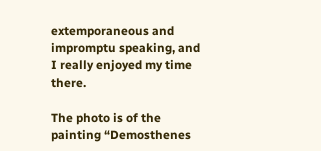extemporaneous and impromptu speaking, and I really enjoyed my time there.

The photo is of the painting “Demosthenes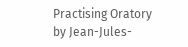Practising Oratory by Jean-Jules-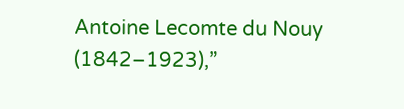Antoine Lecomte du Nouy (1842–1923),”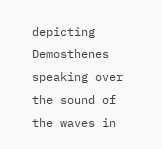depicting Demosthenes speaking over the sound of the waves in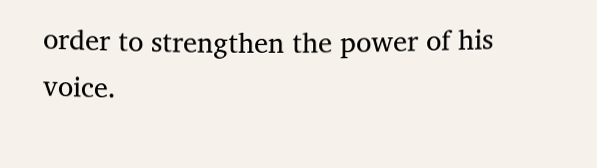order to strengthen the power of his voice.